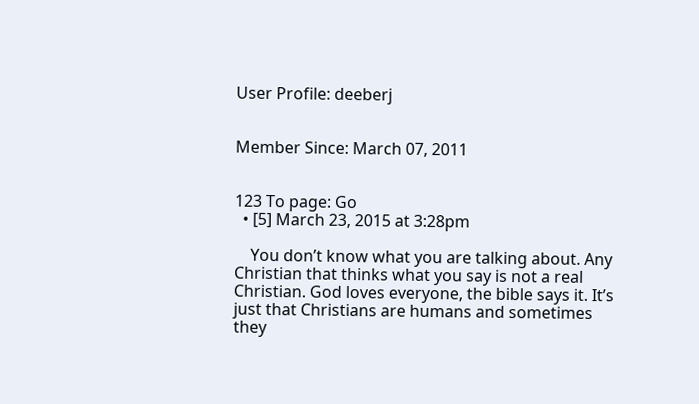User Profile: deeberj


Member Since: March 07, 2011


123 To page: Go
  • [5] March 23, 2015 at 3:28pm

    You don’t know what you are talking about. Any Christian that thinks what you say is not a real Christian. God loves everyone, the bible says it. It’s just that Christians are humans and sometimes they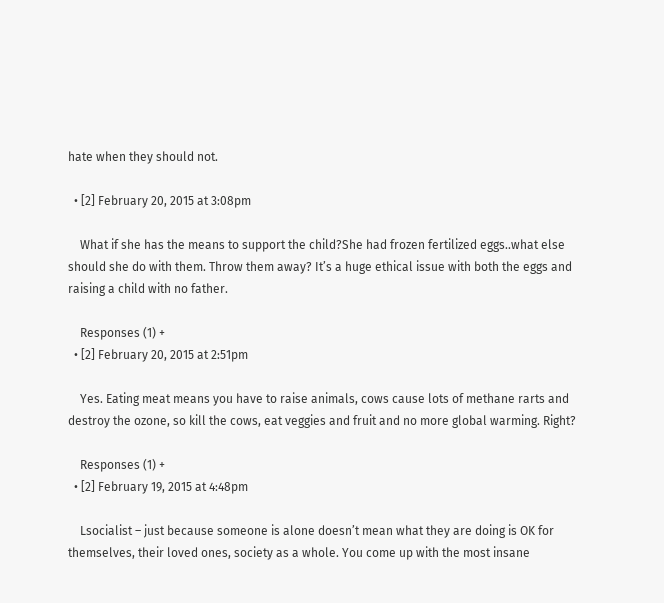hate when they should not.

  • [2] February 20, 2015 at 3:08pm

    What if she has the means to support the child?She had frozen fertilized eggs..what else should she do with them. Throw them away? It’s a huge ethical issue with both the eggs and raising a child with no father.

    Responses (1) +
  • [2] February 20, 2015 at 2:51pm

    Yes. Eating meat means you have to raise animals, cows cause lots of methane rarts and destroy the ozone, so kill the cows, eat veggies and fruit and no more global warming. Right?

    Responses (1) +
  • [2] February 19, 2015 at 4:48pm

    Lsocialist – just because someone is alone doesn’t mean what they are doing is OK for themselves, their loved ones, society as a whole. You come up with the most insane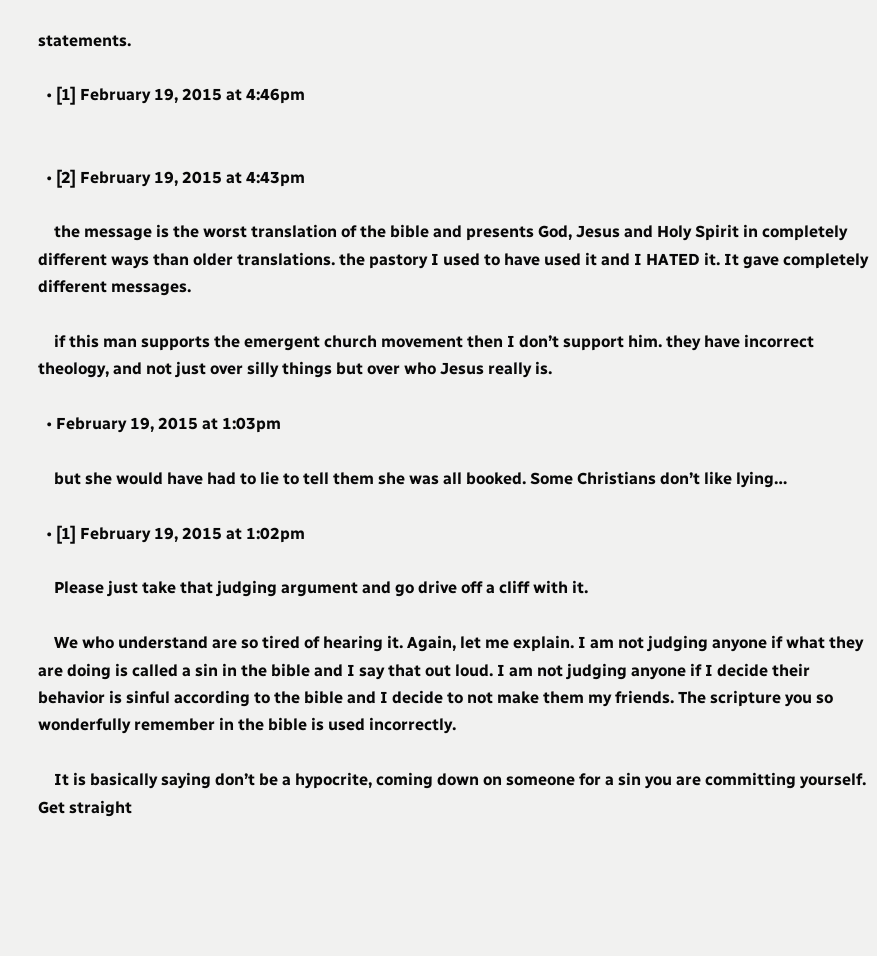statements.

  • [1] February 19, 2015 at 4:46pm


  • [2] February 19, 2015 at 4:43pm

    the message is the worst translation of the bible and presents God, Jesus and Holy Spirit in completely different ways than older translations. the pastory I used to have used it and I HATED it. It gave completely different messages.

    if this man supports the emergent church movement then I don’t support him. they have incorrect theology, and not just over silly things but over who Jesus really is.

  • February 19, 2015 at 1:03pm

    but she would have had to lie to tell them she was all booked. Some Christians don’t like lying…

  • [1] February 19, 2015 at 1:02pm

    Please just take that judging argument and go drive off a cliff with it.

    We who understand are so tired of hearing it. Again, let me explain. I am not judging anyone if what they are doing is called a sin in the bible and I say that out loud. I am not judging anyone if I decide their behavior is sinful according to the bible and I decide to not make them my friends. The scripture you so wonderfully remember in the bible is used incorrectly.

    It is basically saying don’t be a hypocrite, coming down on someone for a sin you are committing yourself. Get straight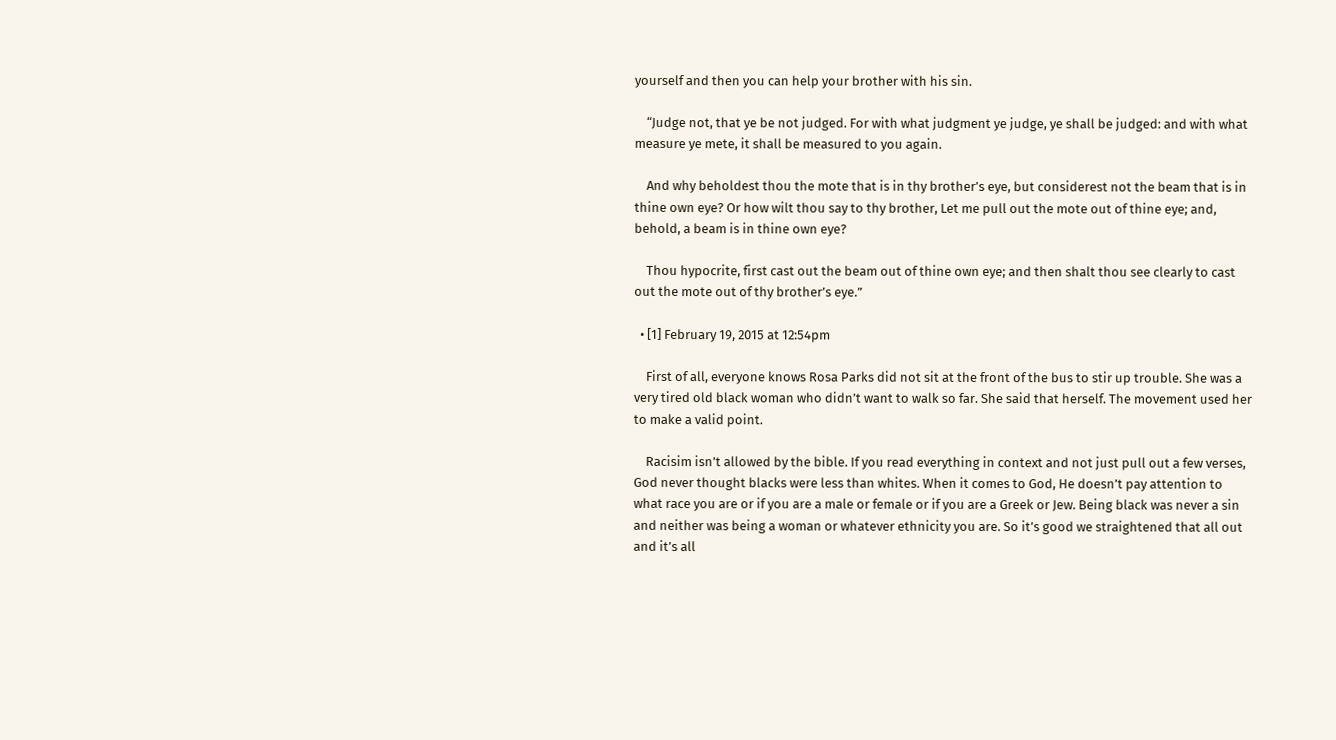yourself and then you can help your brother with his sin.

    “Judge not, that ye be not judged. For with what judgment ye judge, ye shall be judged: and with what measure ye mete, it shall be measured to you again.

    And why beholdest thou the mote that is in thy brother’s eye, but considerest not the beam that is in thine own eye? Or how wilt thou say to thy brother, Let me pull out the mote out of thine eye; and, behold, a beam is in thine own eye?

    Thou hypocrite, first cast out the beam out of thine own eye; and then shalt thou see clearly to cast out the mote out of thy brother’s eye.”

  • [1] February 19, 2015 at 12:54pm

    First of all, everyone knows Rosa Parks did not sit at the front of the bus to stir up trouble. She was a very tired old black woman who didn’t want to walk so far. She said that herself. The movement used her to make a valid point.

    Racisim isn’t allowed by the bible. If you read everything in context and not just pull out a few verses, God never thought blacks were less than whites. When it comes to God, He doesn’t pay attention to what race you are or if you are a male or female or if you are a Greek or Jew. Being black was never a sin and neither was being a woman or whatever ethnicity you are. So it’s good we straightened that all out and it’s all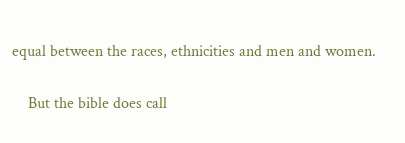equal between the races, ethnicities and men and women.

    But the bible does call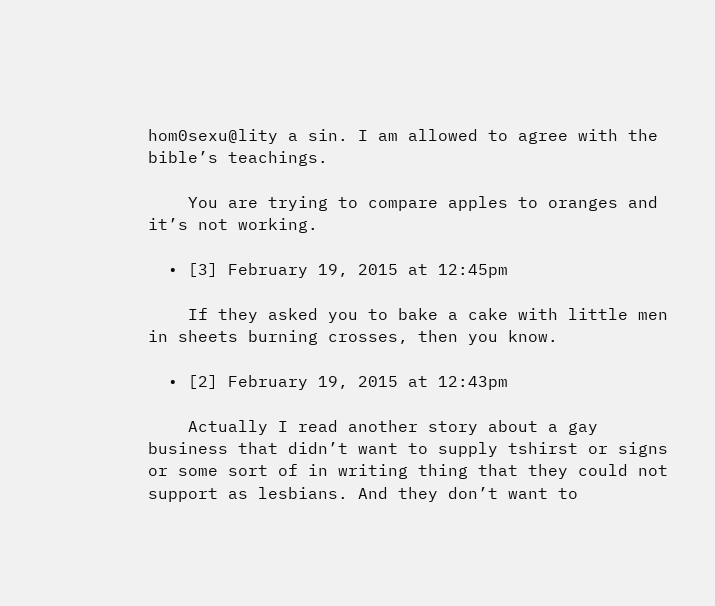hom0sexu@lity a sin. I am allowed to agree with the bible’s teachings.

    You are trying to compare apples to oranges and it’s not working.

  • [3] February 19, 2015 at 12:45pm

    If they asked you to bake a cake with little men in sheets burning crosses, then you know.

  • [2] February 19, 2015 at 12:43pm

    Actually I read another story about a gay business that didn’t want to supply tshirst or signs or some sort of in writing thing that they could not support as lesbians. And they don’t want to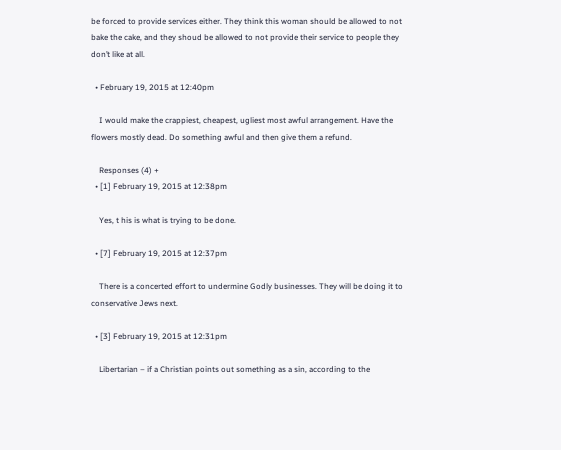be forced to provide services either. They think this woman should be allowed to not bake the cake, and they shoud be allowed to not provide their service to people they don’t like at all.

  • February 19, 2015 at 12:40pm

    I would make the crappiest, cheapest, ugliest most awful arrangement. Have the flowers mostly dead. Do something awful and then give them a refund.

    Responses (4) +
  • [1] February 19, 2015 at 12:38pm

    Yes, t his is what is trying to be done.

  • [7] February 19, 2015 at 12:37pm

    There is a concerted effort to undermine Godly businesses. They will be doing it to conservative Jews next.

  • [3] February 19, 2015 at 12:31pm

    Libertarian – if a Christian points out something as a sin, according to the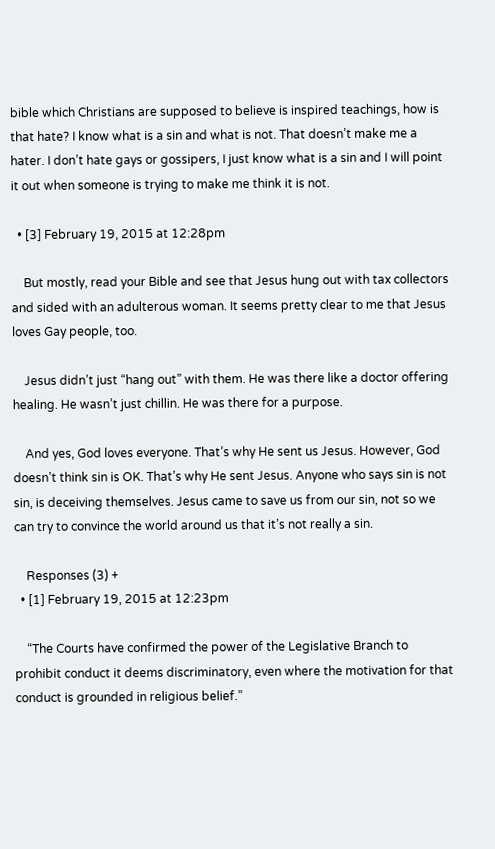bible which Christians are supposed to believe is inspired teachings, how is that hate? I know what is a sin and what is not. That doesn’t make me a hater. I don’t hate gays or gossipers, I just know what is a sin and I will point it out when someone is trying to make me think it is not.

  • [3] February 19, 2015 at 12:28pm

    But mostly, read your Bible and see that Jesus hung out with tax collectors and sided with an adulterous woman. It seems pretty clear to me that Jesus loves Gay people, too.

    Jesus didn’t just “hang out” with them. He was there like a doctor offering healing. He wasn’t just chillin. He was there for a purpose.

    And yes, God loves everyone. That’s why He sent us Jesus. However, God doesn’t think sin is OK. That’s why He sent Jesus. Anyone who says sin is not sin, is deceiving themselves. Jesus came to save us from our sin, not so we can try to convince the world around us that it’s not really a sin.

    Responses (3) +
  • [1] February 19, 2015 at 12:23pm

    “The Courts have confirmed the power of the Legislative Branch to prohibit conduct it deems discriminatory, even where the motivation for that conduct is grounded in religious belief.”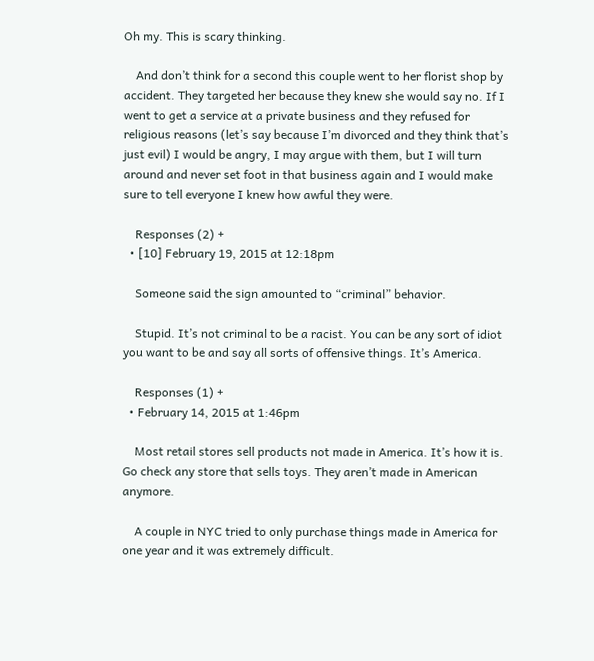Oh my. This is scary thinking.

    And don’t think for a second this couple went to her florist shop by accident. They targeted her because they knew she would say no. If I went to get a service at a private business and they refused for religious reasons (let’s say because I’m divorced and they think that’s just evil) I would be angry, I may argue with them, but I will turn around and never set foot in that business again and I would make sure to tell everyone I knew how awful they were.

    Responses (2) +
  • [10] February 19, 2015 at 12:18pm

    Someone said the sign amounted to “criminal” behavior.

    Stupid. It’s not criminal to be a racist. You can be any sort of idiot you want to be and say all sorts of offensive things. It’s America.

    Responses (1) +
  • February 14, 2015 at 1:46pm

    Most retail stores sell products not made in America. It’s how it is. Go check any store that sells toys. They aren’t made in American anymore.

    A couple in NYC tried to only purchase things made in America for one year and it was extremely difficult.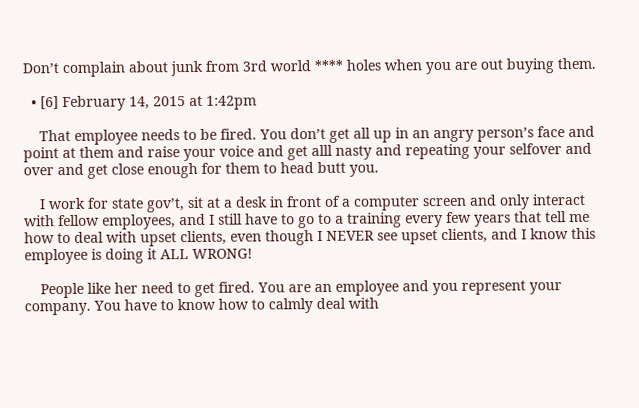Don’t complain about junk from 3rd world **** holes when you are out buying them.

  • [6] February 14, 2015 at 1:42pm

    That employee needs to be fired. You don’t get all up in an angry person’s face and point at them and raise your voice and get alll nasty and repeating your selfover and over and get close enough for them to head butt you.

    I work for state gov’t, sit at a desk in front of a computer screen and only interact with fellow employees, and I still have to go to a training every few years that tell me how to deal with upset clients, even though I NEVER see upset clients, and I know this employee is doing it ALL WRONG!

    People like her need to get fired. You are an employee and you represent your company. You have to know how to calmly deal with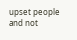upset people and not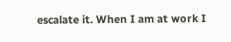escalate it. When I am at work I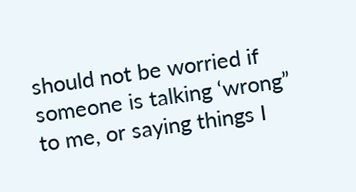should not be worried if someone is talking ‘wrong” to me, or saying things I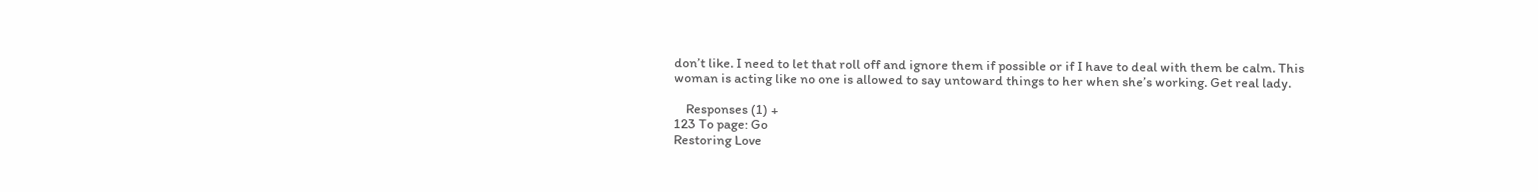don’t like. I need to let that roll off and ignore them if possible or if I have to deal with them be calm. This woman is acting like no one is allowed to say untoward things to her when she’s working. Get real lady.

    Responses (1) +
123 To page: Go
Restoring Love